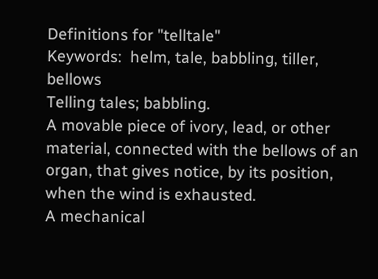Definitions for "telltale"
Keywords:  helm, tale, babbling, tiller, bellows
Telling tales; babbling.
A movable piece of ivory, lead, or other material, connected with the bellows of an organ, that gives notice, by its position, when the wind is exhausted.
A mechanical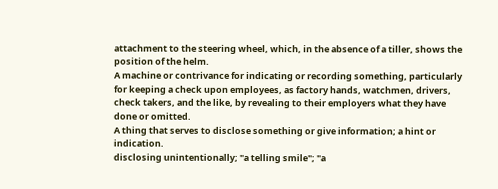attachment to the steering wheel, which, in the absence of a tiller, shows the position of the helm.
A machine or contrivance for indicating or recording something, particularly for keeping a check upon employees, as factory hands, watchmen, drivers, check takers, and the like, by revealing to their employers what they have done or omitted.
A thing that serves to disclose something or give information; a hint or indication.
disclosing unintentionally; "a telling smile"; "a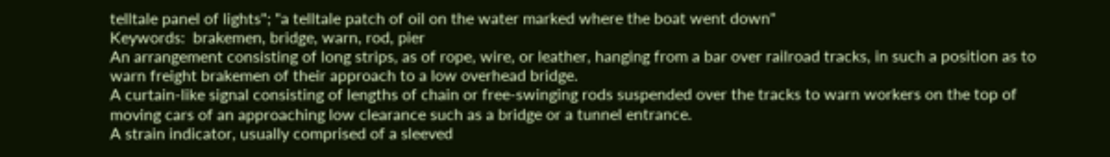telltale panel of lights"; "a telltale patch of oil on the water marked where the boat went down"
Keywords:  brakemen, bridge, warn, rod, pier
An arrangement consisting of long strips, as of rope, wire, or leather, hanging from a bar over railroad tracks, in such a position as to warn freight brakemen of their approach to a low overhead bridge.
A curtain-like signal consisting of lengths of chain or free-swinging rods suspended over the tracks to warn workers on the top of moving cars of an approaching low clearance such as a bridge or a tunnel entrance.
A strain indicator, usually comprised of a sleeved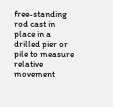free-standing rod cast in place in a drilled pier or pile to measure relative movement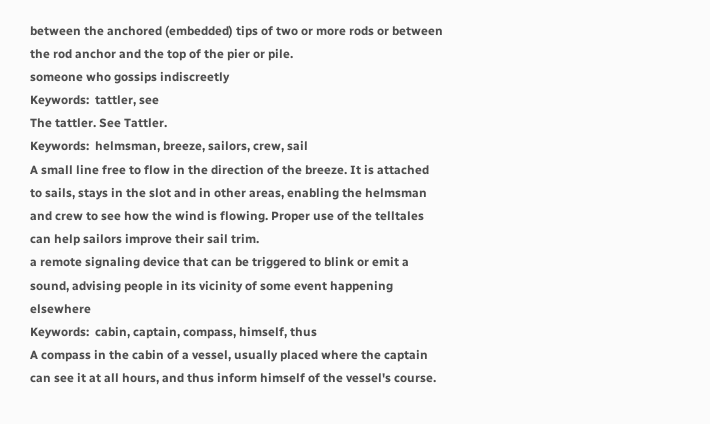between the anchored (embedded) tips of two or more rods or between the rod anchor and the top of the pier or pile.
someone who gossips indiscreetly
Keywords:  tattler, see
The tattler. See Tattler.
Keywords:  helmsman, breeze, sailors, crew, sail
A small line free to flow in the direction of the breeze. It is attached to sails, stays in the slot and in other areas, enabling the helmsman and crew to see how the wind is flowing. Proper use of the telltales can help sailors improve their sail trim.
a remote signaling device that can be triggered to blink or emit a sound, advising people in its vicinity of some event happening elsewhere
Keywords:  cabin, captain, compass, himself, thus
A compass in the cabin of a vessel, usually placed where the captain can see it at all hours, and thus inform himself of the vessel's course.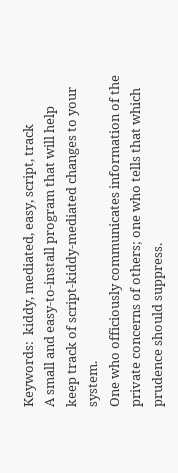Keywords:  kiddy, mediated, easy, script, track
A small and easy-to-install program that will help keep track of script-kiddy-mediated changes to your system.
One who officiously communicates information of the private concerns of others; one who tells that which prudence should suppress.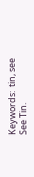Keywords:  tin, see
See Tin.